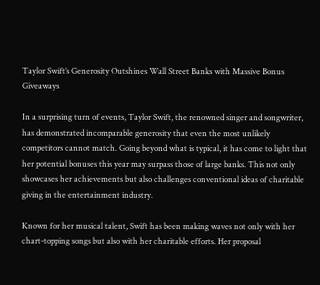Taylor Swift’s Generosity Outshines Wall Street Banks with Massive Bonus Giveaways

In a surprising turn of events, Taylor Swift, the renowned singer and songwriter, has demonstrated incomparable generosity that even the most unlikely competitors cannot match. Going beyond what is typical, it has come to light that her potential bonuses this year may surpass those of large banks. This not only showcases her achievements but also challenges conventional ideas of charitable giving in the entertainment industry.

Known for her musical talent, Swift has been making waves not only with her chart-topping songs but also with her charitable efforts. Her proposal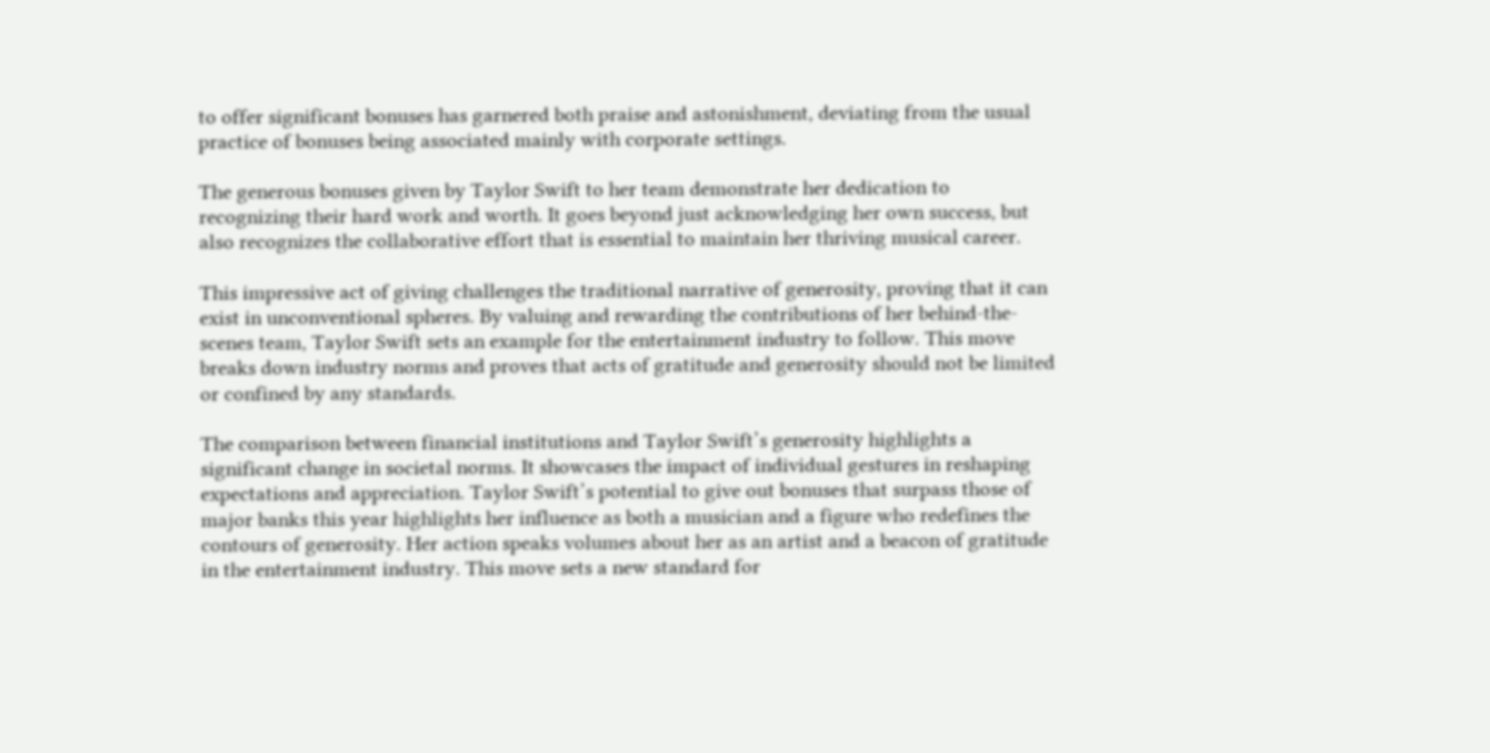to offer significant bonuses has garnered both praise and astonishment, deviating from the usual practice of bonuses being associated mainly with corporate settings.

The generous bonuses given by Taylor Swift to her team demonstrate her dedication to recognizing their hard work and worth. It goes beyond just acknowledging her own success, but also recognizes the collaborative effort that is essential to maintain her thriving musical career.

This impressive act of giving challenges the traditional narrative of generosity, proving that it can exist in unconventional spheres. By valuing and rewarding the contributions of her behind-the-scenes team, Taylor Swift sets an example for the entertainment industry to follow. This move breaks down industry norms and proves that acts of gratitude and generosity should not be limited or confined by any standards.

The comparison between financial institutions and Taylor Swift’s generosity highlights a significant change in societal norms. It showcases the impact of individual gestures in reshaping expectations and appreciation. Taylor Swift’s potential to give out bonuses that surpass those of major banks this year highlights her influence as both a musician and a figure who redefines the contours of generosity. Her action speaks volumes about her as an artist and a beacon of gratitude in the entertainment industry. This move sets a new standard for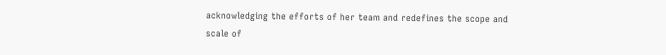acknowledging the efforts of her team and redefines the scope and scale of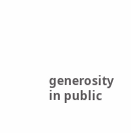generosity in public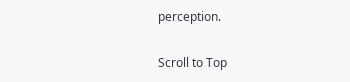perception.

Scroll to Top